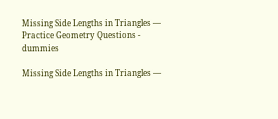Missing Side Lengths in Triangles — Practice Geometry Questions - dummies

Missing Side Lengths in Triangles —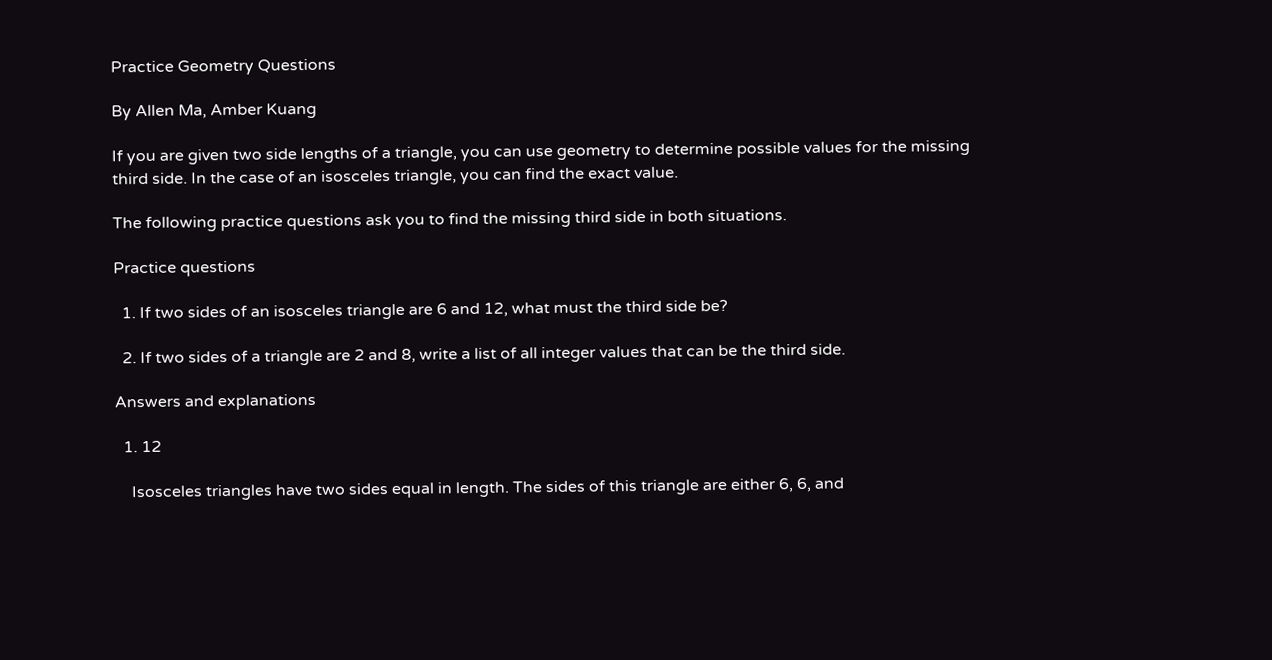Practice Geometry Questions

By Allen Ma, Amber Kuang

If you are given two side lengths of a triangle, you can use geometry to determine possible values for the missing third side. In the case of an isosceles triangle, you can find the exact value.

The following practice questions ask you to find the missing third side in both situations.

Practice questions

  1. If two sides of an isosceles triangle are 6 and 12, what must the third side be?

  2. If two sides of a triangle are 2 and 8, write a list of all integer values that can be the third side.

Answers and explanations

  1. 12

    Isosceles triangles have two sides equal in length. The sides of this triangle are either 6, 6, and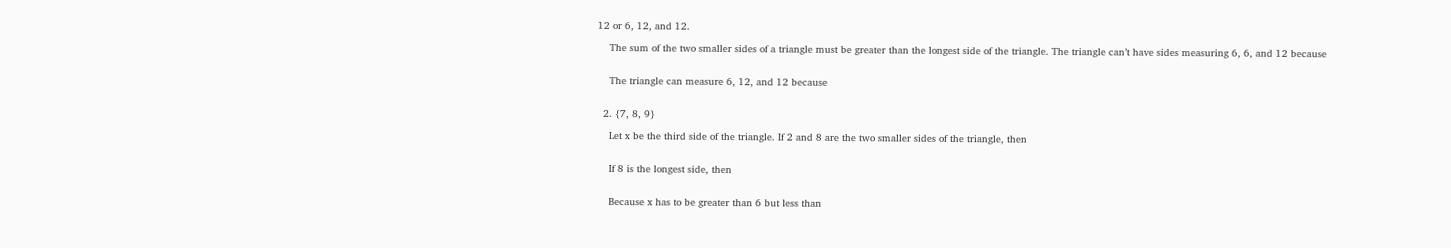12 or 6, 12, and 12.

    The sum of the two smaller sides of a triangle must be greater than the longest side of the triangle. The triangle can’t have sides measuring 6, 6, and 12 because


    The triangle can measure 6, 12, and 12 because


  2. {7, 8, 9}

    Let x be the third side of the triangle. If 2 and 8 are the two smaller sides of the triangle, then


    If 8 is the longest side, then


    Because x has to be greater than 6 but less than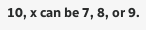10, x can be 7, 8, or 9.